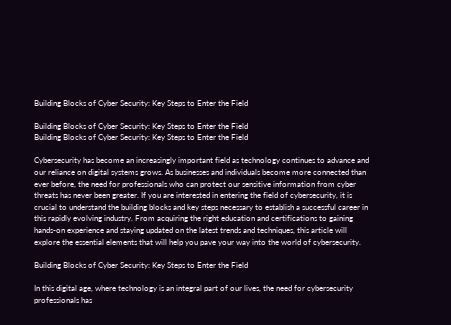Building Blocks of Cyber Security: Key Steps to Enter the Field

Building Blocks of Cyber Security: Key Steps to Enter the Field
Building Blocks of Cyber Security: Key Steps to Enter the Field

Cybersecurity has become an increasingly important field as technology continues to advance and our reliance on digital systems grows. As businesses and individuals become more connected than ever before, the need for professionals who can protect our sensitive information from cyber threats has never been greater. If you are interested in entering the field of cybersecurity, it is crucial to understand the building blocks and key steps necessary to establish a successful career in this rapidly evolving industry. From acquiring the right education and certifications to gaining hands-on experience and staying updated on the latest trends and techniques, this article will explore the essential elements that will help you pave your way into the world of cybersecurity.

Building Blocks of Cyber Security: Key Steps to Enter the Field

In this digital age, where technology is an integral part of our lives, the need for cybersecurity professionals has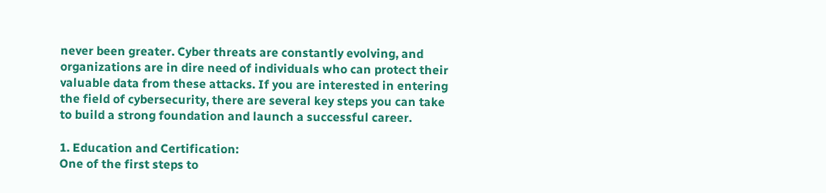never been greater. Cyber threats are constantly evolving, and organizations are in dire need of individuals who can protect their valuable data from these attacks. If you are interested in entering the field of cybersecurity, there are several key steps you can take to build a strong foundation and launch a successful career.

1. Education and Certification:
One of the first steps to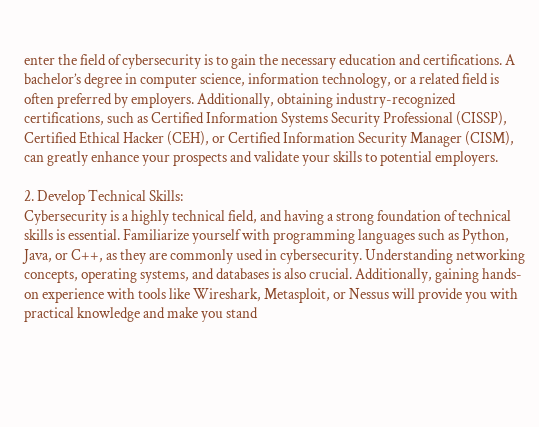enter the field of cybersecurity is to gain the necessary education and certifications. A bachelor’s degree in computer science, information technology, or a related field is often preferred by employers. Additionally, obtaining industry-recognized certifications, such as Certified Information Systems Security Professional (CISSP), Certified Ethical Hacker (CEH), or Certified Information Security Manager (CISM), can greatly enhance your prospects and validate your skills to potential employers.

2. Develop Technical Skills:
Cybersecurity is a highly technical field, and having a strong foundation of technical skills is essential. Familiarize yourself with programming languages such as Python, Java, or C++, as they are commonly used in cybersecurity. Understanding networking concepts, operating systems, and databases is also crucial. Additionally, gaining hands-on experience with tools like Wireshark, Metasploit, or Nessus will provide you with practical knowledge and make you stand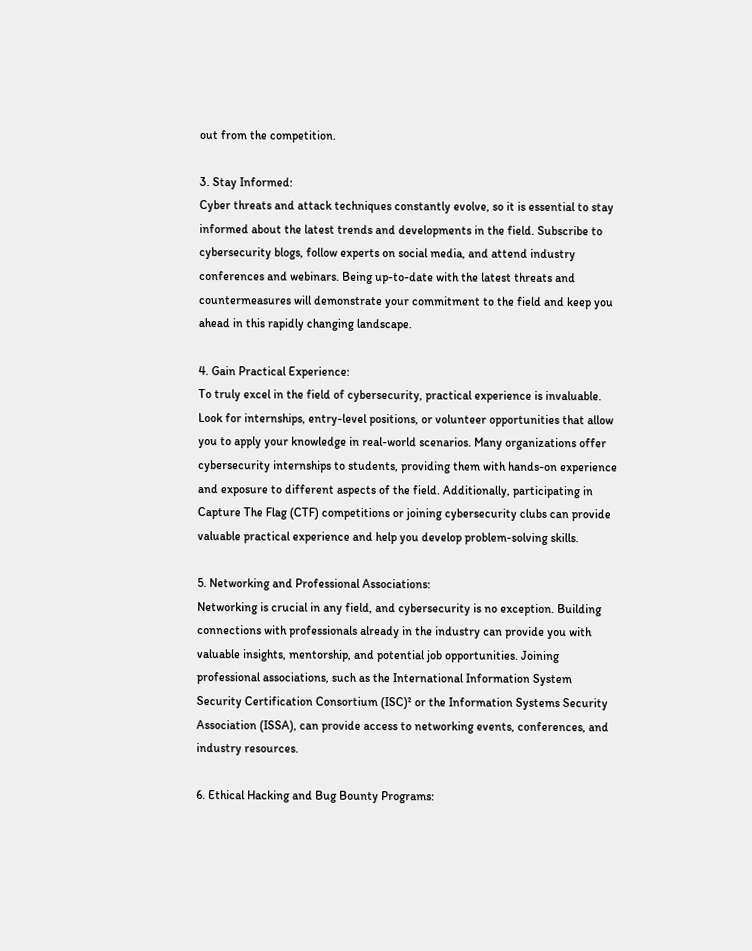out from the competition.

3. Stay Informed:
Cyber threats and attack techniques constantly evolve, so it is essential to stay informed about the latest trends and developments in the field. Subscribe to cybersecurity blogs, follow experts on social media, and attend industry conferences and webinars. Being up-to-date with the latest threats and countermeasures will demonstrate your commitment to the field and keep you ahead in this rapidly changing landscape.

4. Gain Practical Experience:
To truly excel in the field of cybersecurity, practical experience is invaluable. Look for internships, entry-level positions, or volunteer opportunities that allow you to apply your knowledge in real-world scenarios. Many organizations offer cybersecurity internships to students, providing them with hands-on experience and exposure to different aspects of the field. Additionally, participating in Capture The Flag (CTF) competitions or joining cybersecurity clubs can provide valuable practical experience and help you develop problem-solving skills.

5. Networking and Professional Associations:
Networking is crucial in any field, and cybersecurity is no exception. Building connections with professionals already in the industry can provide you with valuable insights, mentorship, and potential job opportunities. Joining professional associations, such as the International Information System Security Certification Consortium (ISC)² or the Information Systems Security Association (ISSA), can provide access to networking events, conferences, and industry resources.

6. Ethical Hacking and Bug Bounty Programs: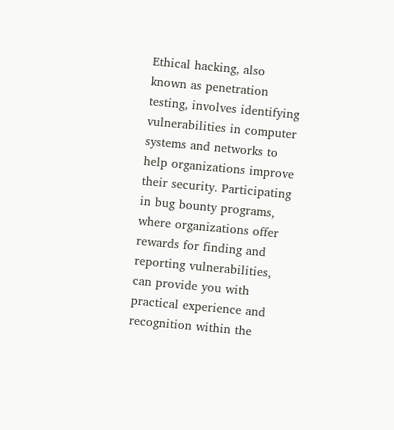Ethical hacking, also known as penetration testing, involves identifying vulnerabilities in computer systems and networks to help organizations improve their security. Participating in bug bounty programs, where organizations offer rewards for finding and reporting vulnerabilities, can provide you with practical experience and recognition within the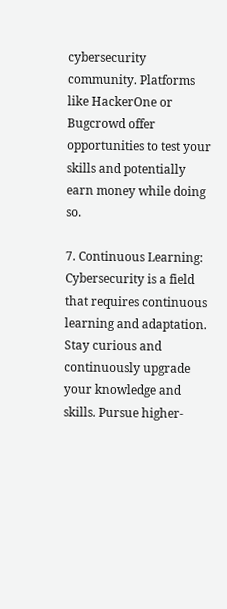cybersecurity community. Platforms like HackerOne or Bugcrowd offer opportunities to test your skills and potentially earn money while doing so.

7. Continuous Learning:
Cybersecurity is a field that requires continuous learning and adaptation. Stay curious and continuously upgrade your knowledge and skills. Pursue higher-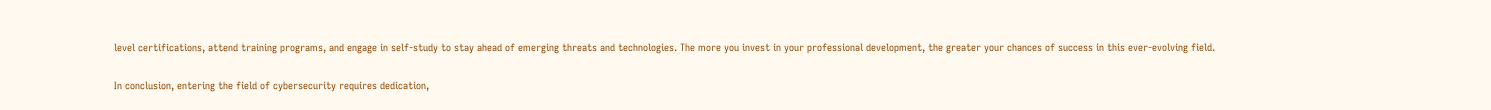level certifications, attend training programs, and engage in self-study to stay ahead of emerging threats and technologies. The more you invest in your professional development, the greater your chances of success in this ever-evolving field.

In conclusion, entering the field of cybersecurity requires dedication,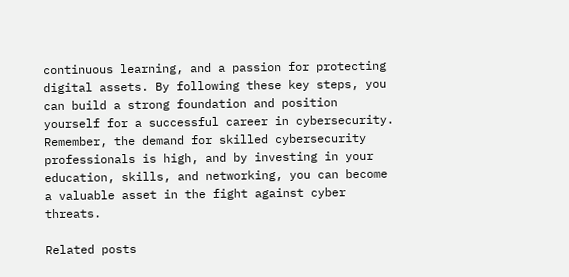continuous learning, and a passion for protecting digital assets. By following these key steps, you can build a strong foundation and position yourself for a successful career in cybersecurity. Remember, the demand for skilled cybersecurity professionals is high, and by investing in your education, skills, and networking, you can become a valuable asset in the fight against cyber threats.

Related posts